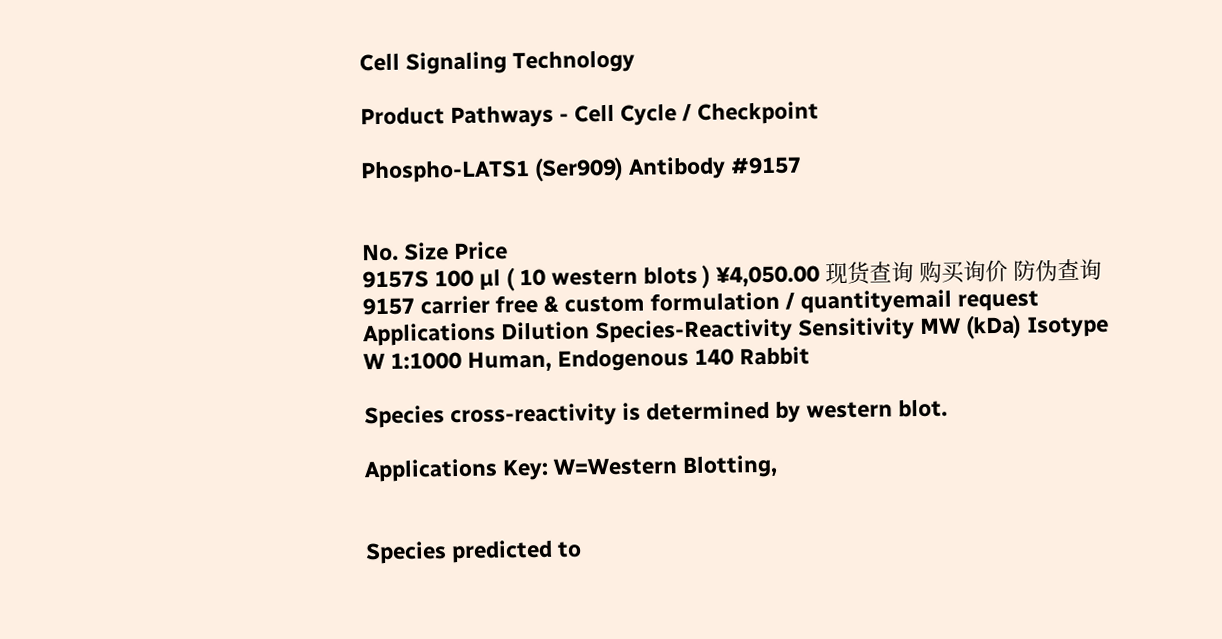Cell Signaling Technology

Product Pathways - Cell Cycle / Checkpoint

Phospho-LATS1 (Ser909) Antibody #9157


No. Size Price
9157S 100 µl ( 10 western blots ) ¥4,050.00 现货查询 购买询价 防伪查询
9157 carrier free & custom formulation / quantityemail request
Applications Dilution Species-Reactivity Sensitivity MW (kDa) Isotype
W 1:1000 Human, Endogenous 140 Rabbit

Species cross-reactivity is determined by western blot.

Applications Key: W=Western Blotting,


Species predicted to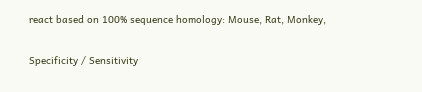react based on 100% sequence homology: Mouse, Rat, Monkey,

Specificity / Sensitivity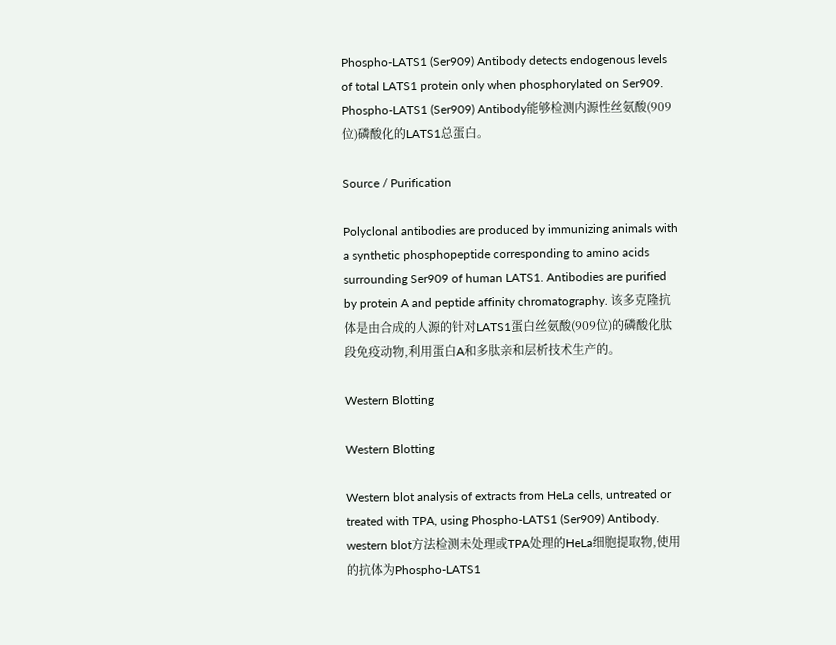Phospho-LATS1 (Ser909) Antibody detects endogenous levels of total LATS1 protein only when phosphorylated on Ser909. Phospho-LATS1 (Ser909) Antibody能够检测内源性丝氨酸(909位)磷酸化的LATS1总蛋白。

Source / Purification

Polyclonal antibodies are produced by immunizing animals with a synthetic phosphopeptide corresponding to amino acids surrounding Ser909 of human LATS1. Antibodies are purified by protein A and peptide affinity chromatography. 该多克隆抗体是由合成的人源的针对LATS1蛋白丝氨酸(909位)的磷酸化肽段免疫动物,利用蛋白A和多肽亲和层析技术生产的。

Western Blotting

Western Blotting

Western blot analysis of extracts from HeLa cells, untreated or treated with TPA, using Phospho-LATS1 (Ser909) Antibody. western blot方法检测未处理或TPA处理的HeLa细胞提取物,使用的抗体为Phospho-LATS1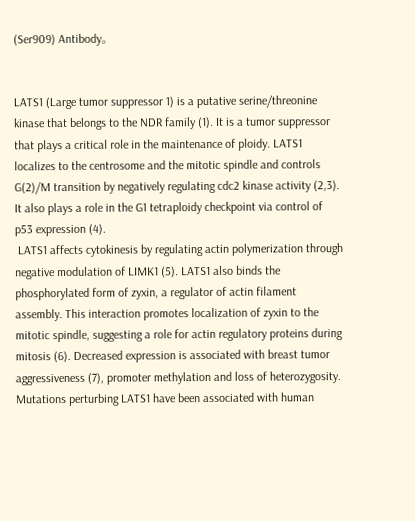(Ser909) Antibody。


LATS1 (Large tumor suppressor 1) is a putative serine/threonine kinase that belongs to the NDR family (1). It is a tumor suppressor that plays a critical role in the maintenance of ploidy. LATS1 localizes to the centrosome and the mitotic spindle and controls G(2)/M transition by negatively regulating cdc2 kinase activity (2,3). It also plays a role in the G1 tetraploidy checkpoint via control of p53 expression (4).
 LATS1 affects cytokinesis by regulating actin polymerization through negative modulation of LIMK1 (5). LATS1 also binds the phosphorylated form of zyxin, a regulator of actin filament assembly. This interaction promotes localization of zyxin to the mitotic spindle, suggesting a role for actin regulatory proteins during mitosis (6). Decreased expression is associated with breast tumor aggressiveness (7), promoter methylation and loss of heterozygosity. Mutations perturbing LATS1 have been associated with human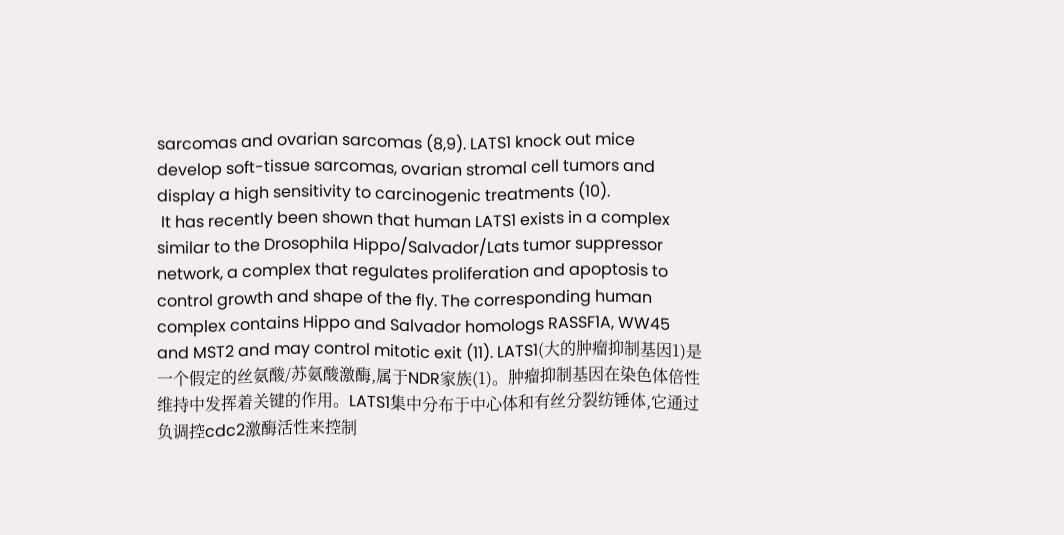sarcomas and ovarian sarcomas (8,9). LATS1 knock out mice develop soft-tissue sarcomas, ovarian stromal cell tumors and display a high sensitivity to carcinogenic treatments (10).
 It has recently been shown that human LATS1 exists in a complex similar to the Drosophila Hippo/Salvador/Lats tumor suppressor network, a complex that regulates proliferation and apoptosis to control growth and shape of the fly. The corresponding human complex contains Hippo and Salvador homologs RASSF1A, WW45 and MST2 and may control mitotic exit (11). LATS1(大的肿瘤抑制基因1)是一个假定的丝氨酸/苏氨酸激酶,属于NDR家族(1)。肿瘤抑制基因在染色体倍性维持中发挥着关键的作用。LATS1集中分布于中心体和有丝分裂纺锤体,它通过负调控cdc2激酶活性来控制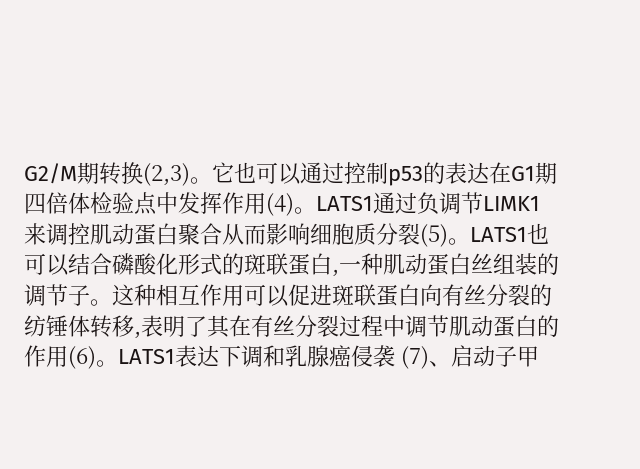G2/M期转换(2,3)。它也可以通过控制p53的表达在G1期四倍体检验点中发挥作用(4)。LATS1通过负调节LIMK1来调控肌动蛋白聚合从而影响细胞质分裂(5)。LATS1也可以结合磷酸化形式的斑联蛋白,一种肌动蛋白丝组装的调节子。这种相互作用可以促进斑联蛋白向有丝分裂的纺锤体转移,表明了其在有丝分裂过程中调节肌动蛋白的作用(6)。LATS1表达下调和乳腺癌侵袭 (7)、启动子甲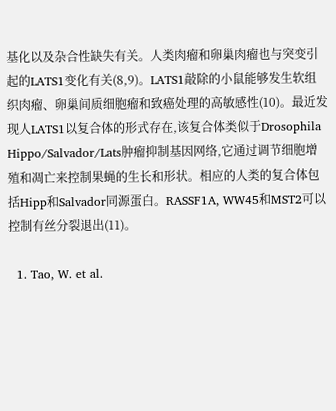基化以及杂合性缺失有关。人类肉瘤和卵巢肉瘤也与突变引起的LATS1变化有关(8,9)。LATS1敲除的小鼠能够发生软组织肉瘤、卵巢间质细胞瘤和致癌处理的高敏感性(10)。最近发现人LATS1以复合体的形式存在,该复合体类似于Drosophila Hippo/Salvador/Lats肿瘤抑制基因网络,它通过调节细胞增殖和凋亡来控制果蝇的生长和形状。相应的人类的复合体包括Hipp和Salvador同源蛋白。RASSF1A, WW45和MST2可以控制有丝分裂退出(11)。

  1. Tao, W. et al.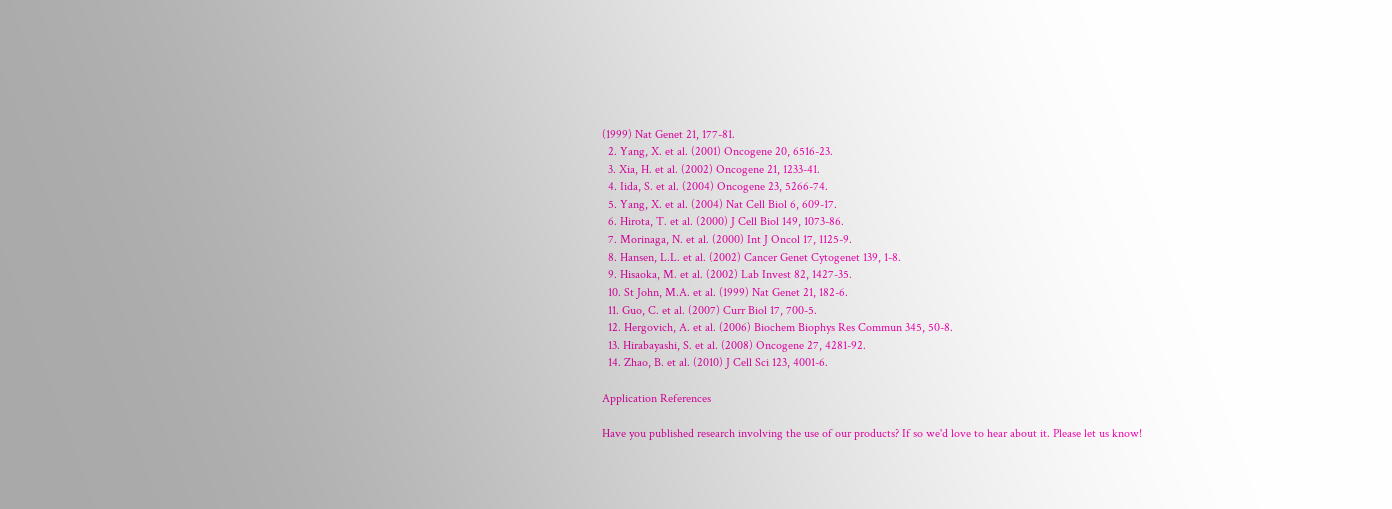(1999) Nat Genet 21, 177-81.
  2. Yang, X. et al. (2001) Oncogene 20, 6516-23.
  3. Xia, H. et al. (2002) Oncogene 21, 1233-41.
  4. Iida, S. et al. (2004) Oncogene 23, 5266-74.
  5. Yang, X. et al. (2004) Nat Cell Biol 6, 609-17.
  6. Hirota, T. et al. (2000) J Cell Biol 149, 1073-86.
  7. Morinaga, N. et al. (2000) Int J Oncol 17, 1125-9.
  8. Hansen, L.L. et al. (2002) Cancer Genet Cytogenet 139, 1-8.
  9. Hisaoka, M. et al. (2002) Lab Invest 82, 1427-35.
  10. St John, M.A. et al. (1999) Nat Genet 21, 182-6.
  11. Guo, C. et al. (2007) Curr Biol 17, 700-5.
  12. Hergovich, A. et al. (2006) Biochem Biophys Res Commun 345, 50-8.
  13. Hirabayashi, S. et al. (2008) Oncogene 27, 4281-92.
  14. Zhao, B. et al. (2010) J Cell Sci 123, 4001-6.

Application References

Have you published research involving the use of our products? If so we'd love to hear about it. Please let us know!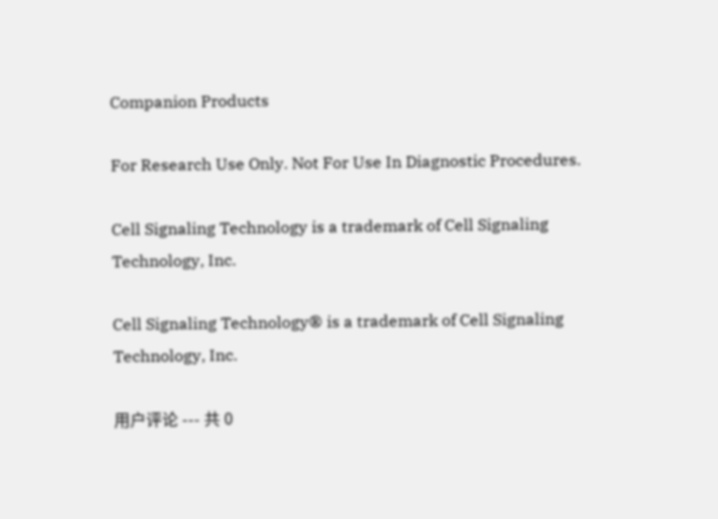Companion Products

For Research Use Only. Not For Use In Diagnostic Procedures.

Cell Signaling Technology is a trademark of Cell Signaling Technology, Inc.

Cell Signaling Technology® is a trademark of Cell Signaling Technology, Inc.

用户评论 --- 共 0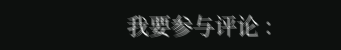我要参与评论 :